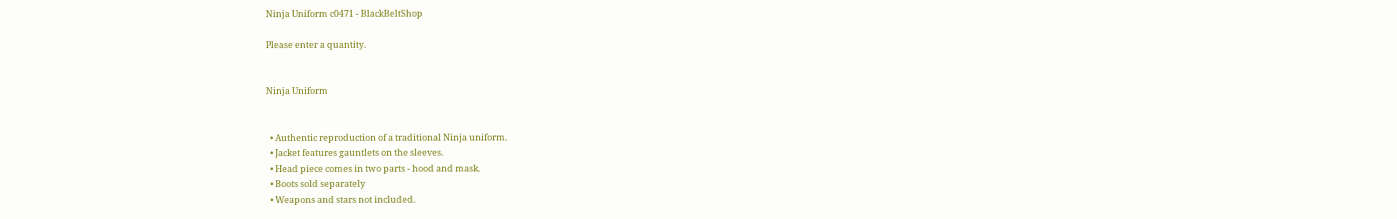Ninja Uniform c0471 - BlackBeltShop

Please enter a quantity.


Ninja Uniform


  • Authentic reproduction of a traditional Ninja uniform.
  • Jacket features gauntlets on the sleeves.
  • Head piece comes in two parts - hood and mask.
  • Boots sold separately
  • Weapons and stars not included.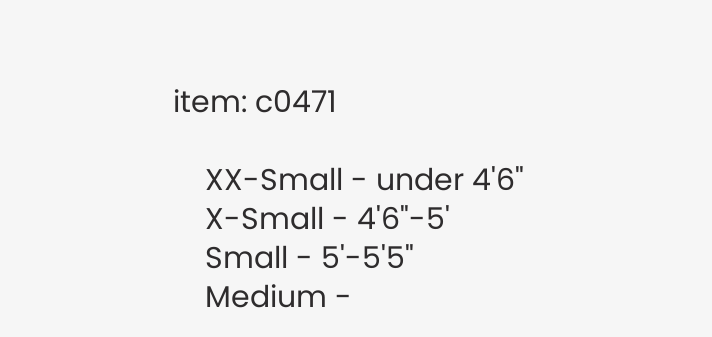item: c0471

    XX-Small - under 4'6"
    X-Small - 4'6"-5'
    Small - 5'-5'5"
    Medium -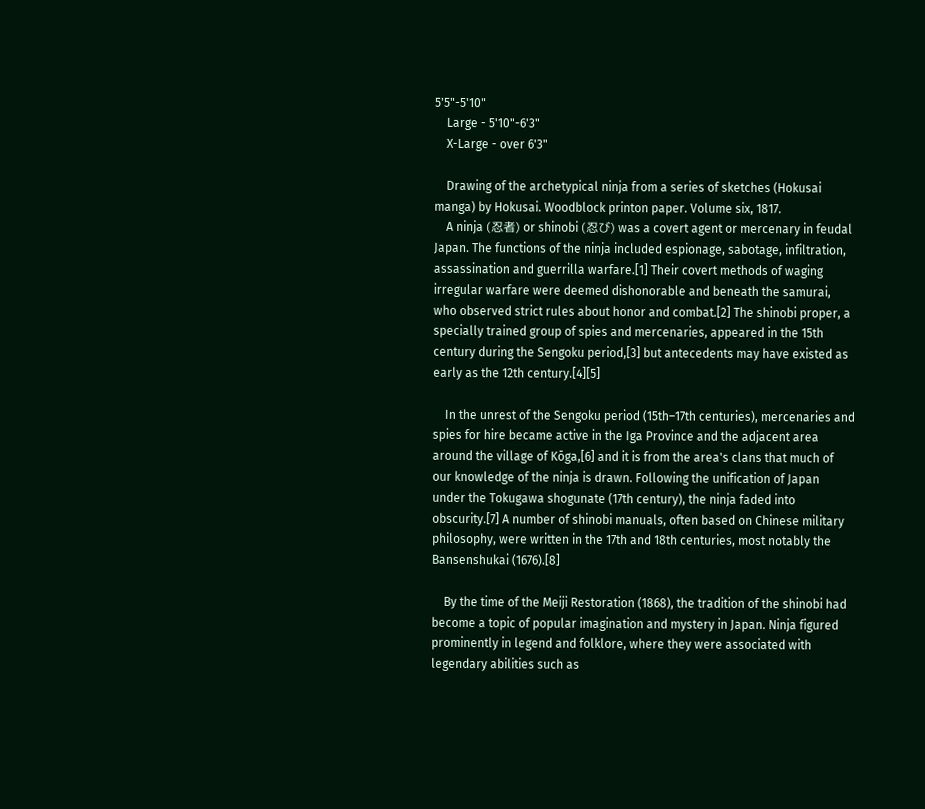5'5"-5'10"
    Large - 5'10"-6'3"
    X-Large - over 6'3"

    Drawing of the archetypical ninja from a series of sketches (Hokusai manga) by Hokusai. Woodblock printon paper. Volume six, 1817.
    A ninja (忍者) or shinobi (忍び) was a covert agent or mercenary in feudal Japan. The functions of the ninja included espionage, sabotage, infiltration, assassination and guerrilla warfare.[1] Their covert methods of waging irregular warfare were deemed dishonorable and beneath the samurai, who observed strict rules about honor and combat.[2] The shinobi proper, a specially trained group of spies and mercenaries, appeared in the 15th century during the Sengoku period,[3] but antecedents may have existed as early as the 12th century.[4][5]

    In the unrest of the Sengoku period (15th–17th centuries), mercenaries and spies for hire became active in the Iga Province and the adjacent area around the village of Kōga,[6] and it is from the area's clans that much of our knowledge of the ninja is drawn. Following the unification of Japan under the Tokugawa shogunate (17th century), the ninja faded into obscurity.[7] A number of shinobi manuals, often based on Chinese military philosophy, were written in the 17th and 18th centuries, most notably the Bansenshukai (1676).[8]

    By the time of the Meiji Restoration (1868), the tradition of the shinobi had become a topic of popular imagination and mystery in Japan. Ninja figured prominently in legend and folklore, where they were associated with legendary abilities such as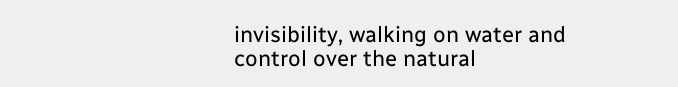invisibility, walking on water and control over the natural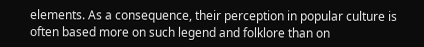elements. As a consequence, their perception in popular culture is often based more on such legend and folklore than on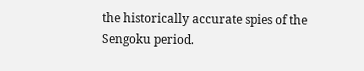the historically accurate spies of the Sengoku period.